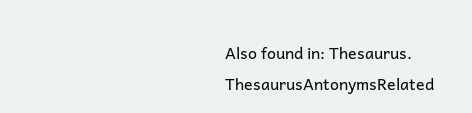Also found in: Thesaurus.
ThesaurusAntonymsRelated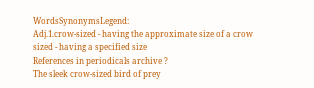WordsSynonymsLegend:
Adj.1.crow-sized - having the approximate size of a crow
sized - having a specified size
References in periodicals archive ?
The sleek crow-sized bird of prey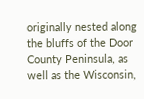originally nested along the bluffs of the Door County Peninsula, as well as the Wisconsin,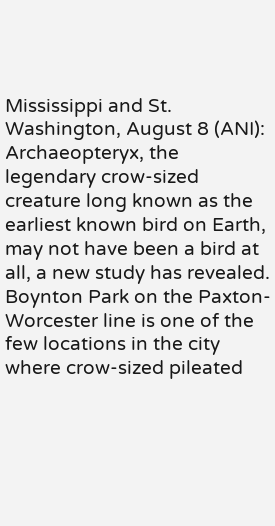Mississippi and St.
Washington, August 8 (ANI): Archaeopteryx, the legendary crow-sized creature long known as the earliest known bird on Earth, may not have been a bird at all, a new study has revealed.
Boynton Park on the Paxton-Worcester line is one of the few locations in the city where crow-sized pileated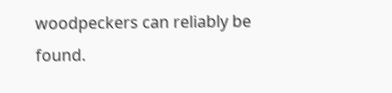woodpeckers can reliably be found.